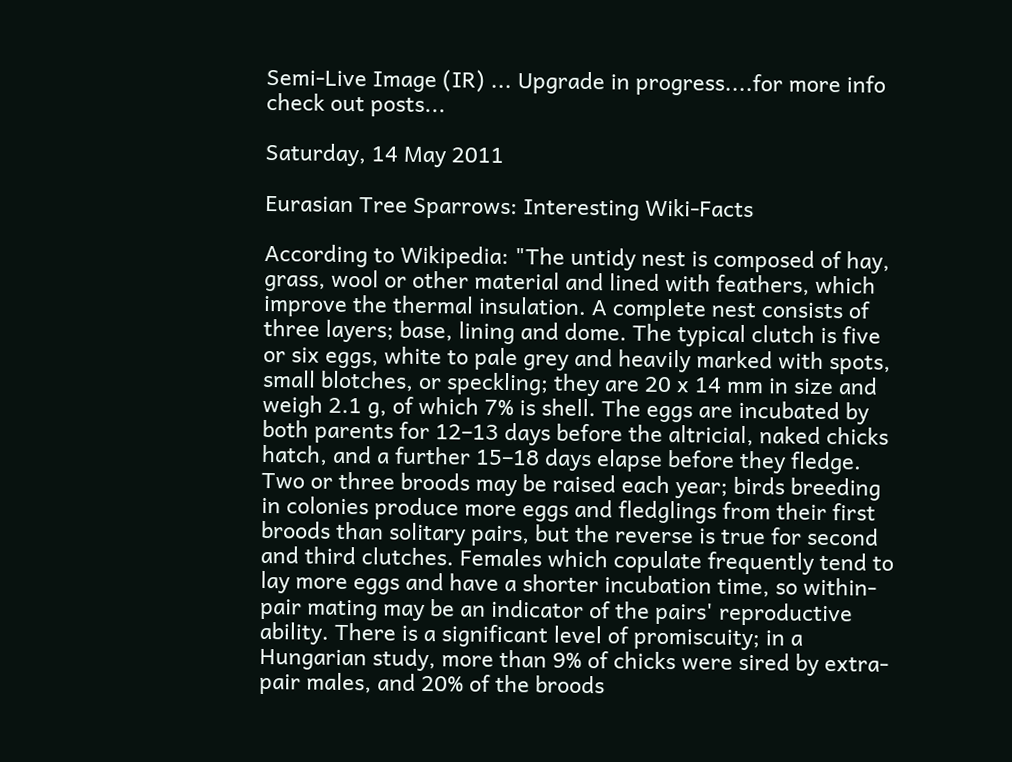Semi-Live Image (IR) ... Upgrade in progress....for more info check out posts...

Saturday, 14 May 2011

Eurasian Tree Sparrows: Interesting Wiki-Facts

According to Wikipedia: "The untidy nest is composed of hay, grass, wool or other material and lined with feathers, which improve the thermal insulation. A complete nest consists of three layers; base, lining and dome. The typical clutch is five or six eggs, white to pale grey and heavily marked with spots, small blotches, or speckling; they are 20 x 14 mm in size and weigh 2.1 g, of which 7% is shell. The eggs are incubated by both parents for 12–13 days before the altricial, naked chicks hatch, and a further 15–18 days elapse before they fledge. Two or three broods may be raised each year; birds breeding in colonies produce more eggs and fledglings from their first broods than solitary pairs, but the reverse is true for second and third clutches. Females which copulate frequently tend to lay more eggs and have a shorter incubation time, so within-pair mating may be an indicator of the pairs' reproductive ability. There is a significant level of promiscuity; in a Hungarian study, more than 9% of chicks were sired by extra-pair males, and 20% of the broods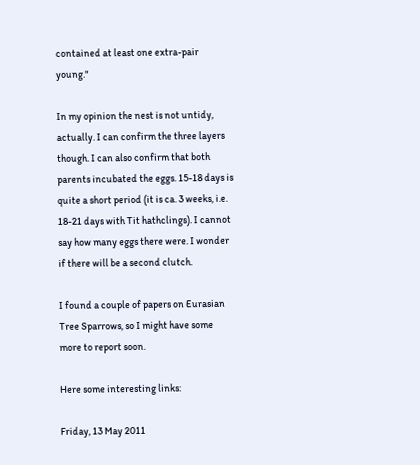contained at least one extra-pair young."

In my opinion the nest is not untidy, actually. I can confirm the three layers though. I can also confirm that both parents incubated the eggs. 15-18 days is quite a short period (it is ca. 3 weeks, i.e. 18-21 days with Tit hathclings). I cannot say how many eggs there were. I wonder if there will be a second clutch.

I found a couple of papers on Eurasian Tree Sparrows, so I might have some more to report soon.

Here some interesting links:

Friday, 13 May 2011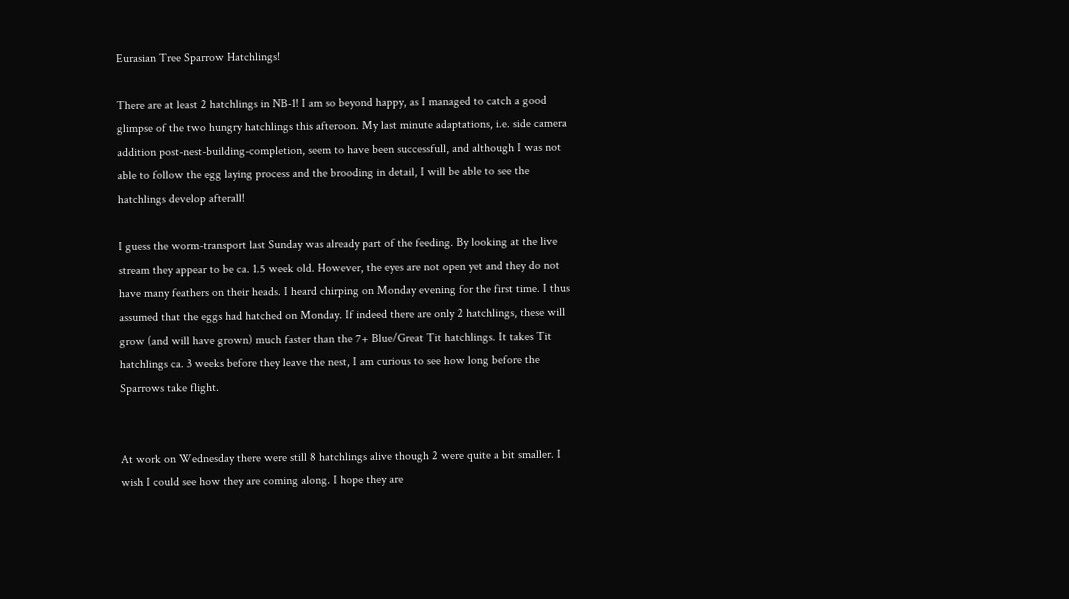Eurasian Tree Sparrow Hatchlings!

There are at least 2 hatchlings in NB-1! I am so beyond happy, as I managed to catch a good glimpse of the two hungry hatchlings this afteroon. My last minute adaptations, i.e. side camera addition post-nest-building-completion, seem to have been successfull, and although I was not able to follow the egg laying process and the brooding in detail, I will be able to see the hatchlings develop afterall!

I guess the worm-transport last Sunday was already part of the feeding. By looking at the live stream they appear to be ca. 1.5 week old. However, the eyes are not open yet and they do not have many feathers on their heads. I heard chirping on Monday evening for the first time. I thus assumed that the eggs had hatched on Monday. If indeed there are only 2 hatchlings, these will grow (and will have grown) much faster than the 7+ Blue/Great Tit hatchlings. It takes Tit hatchlings ca. 3 weeks before they leave the nest, I am curious to see how long before the Sparrows take flight.


At work on Wednesday there were still 8 hatchlings alive though 2 were quite a bit smaller. I wish I could see how they are coming along. I hope they are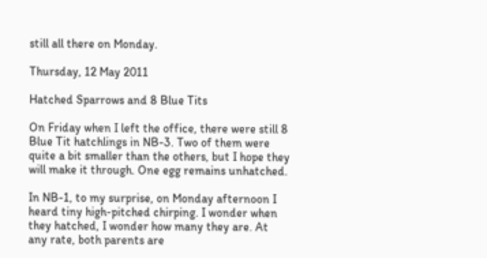still all there on Monday.

Thursday, 12 May 2011

Hatched Sparrows and 8 Blue Tits

On Friday when I left the office, there were still 8 Blue Tit hatchlings in NB-3. Two of them were quite a bit smaller than the others, but I hope they will make it through. One egg remains unhatched.

In NB-1, to my surprise, on Monday afternoon I heard tiny high-pitched chirping. I wonder when they hatched, I wonder how many they are. At any rate, both parents are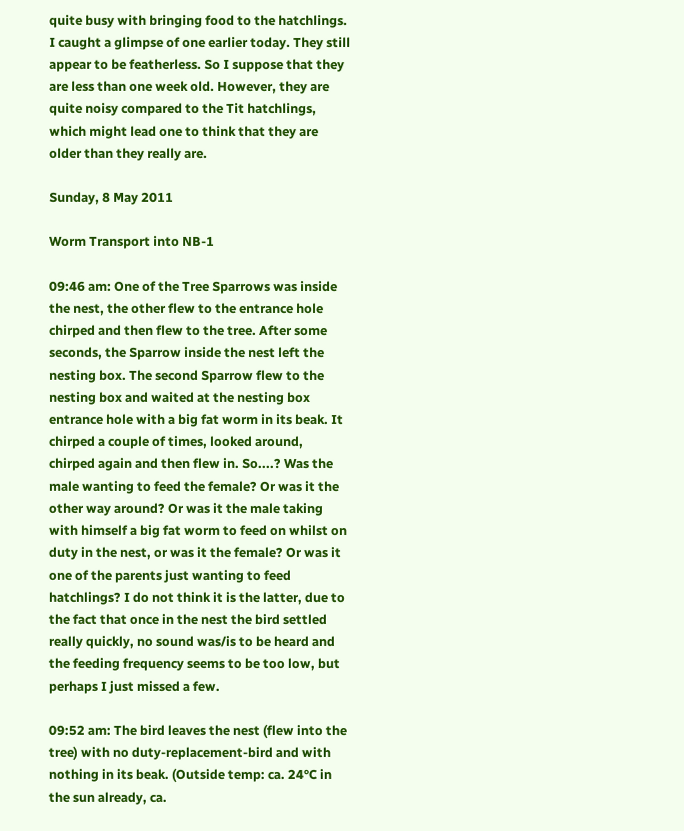quite busy with bringing food to the hatchlings. I caught a glimpse of one earlier today. They still appear to be featherless. So I suppose that they are less than one week old. However, they are quite noisy compared to the Tit hatchlings, which might lead one to think that they are older than they really are.

Sunday, 8 May 2011

Worm Transport into NB-1

09:46 am: One of the Tree Sparrows was inside the nest, the other flew to the entrance hole chirped and then flew to the tree. After some seconds, the Sparrow inside the nest left the nesting box. The second Sparrow flew to the nesting box and waited at the nesting box entrance hole with a big fat worm in its beak. It chirped a couple of times, looked around, chirped again and then flew in. So....? Was the male wanting to feed the female? Or was it the other way around? Or was it the male taking with himself a big fat worm to feed on whilst on duty in the nest, or was it the female? Or was it one of the parents just wanting to feed hatchlings? I do not think it is the latter, due to the fact that once in the nest the bird settled really quickly, no sound was/is to be heard and the feeding frequency seems to be too low, but perhaps I just missed a few.

09:52 am: The bird leaves the nest (flew into the tree) with no duty-replacement-bird and with nothing in its beak. (Outside temp: ca. 24°C in the sun already, ca.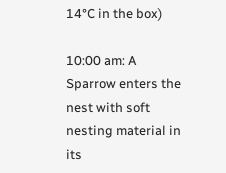14°C in the box)

10:00 am: A Sparrow enters the nest with soft nesting material in its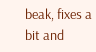beak, fixes a bit and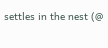settles in the nest (@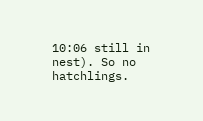10:06 still in nest). So no hatchlings.